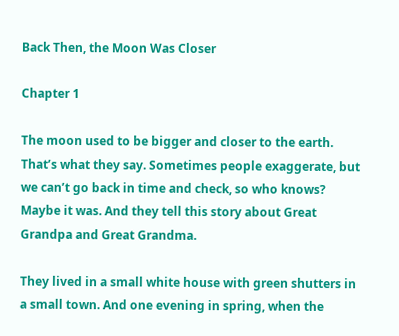Back Then, the Moon Was Closer

Chapter 1

The moon used to be bigger and closer to the earth. That’s what they say. Sometimes people exaggerate, but we can’t go back in time and check, so who knows? Maybe it was. And they tell this story about Great Grandpa and Great Grandma.

They lived in a small white house with green shutters in a small town. And one evening in spring, when the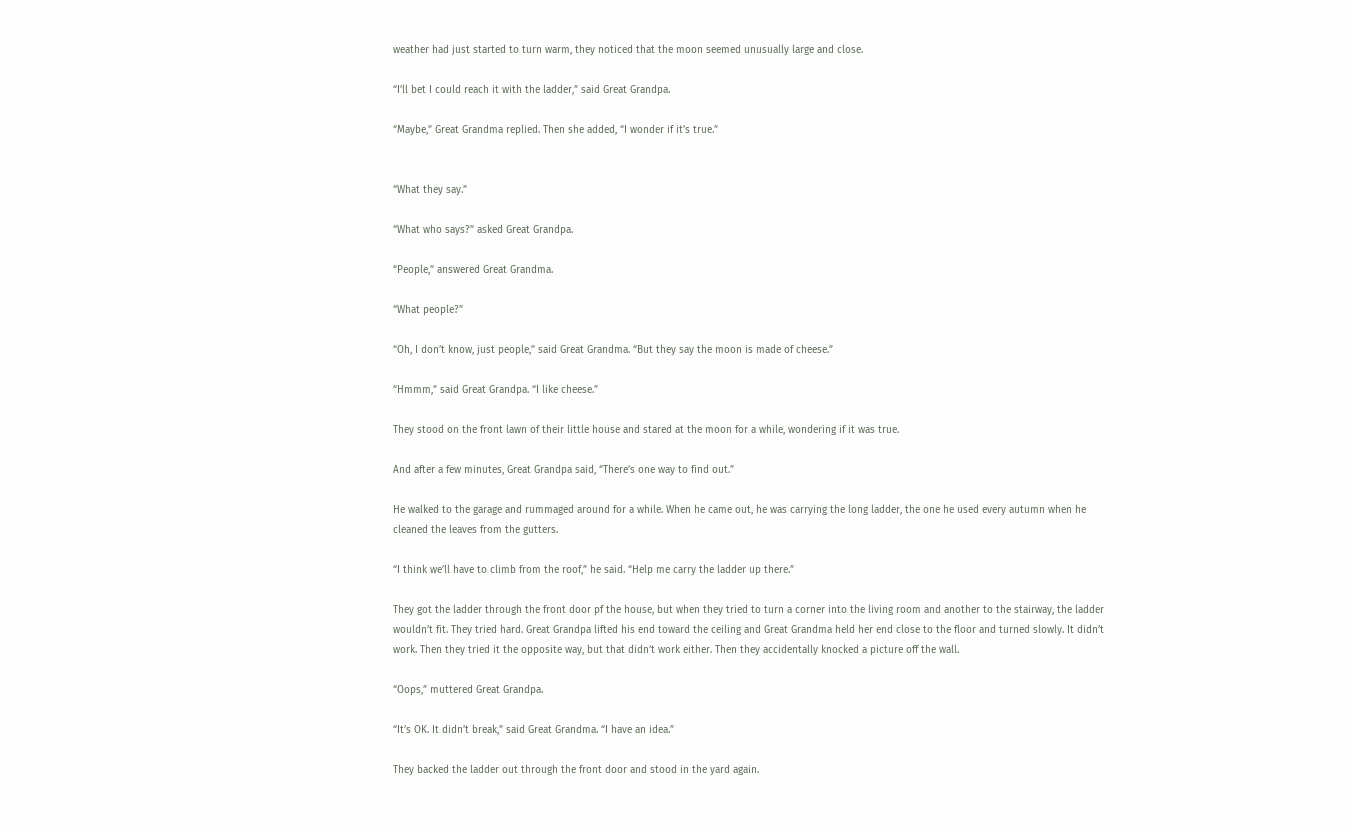weather had just started to turn warm, they noticed that the moon seemed unusually large and close.

“I’ll bet I could reach it with the ladder,” said Great Grandpa.

“Maybe,” Great Grandma replied. Then she added, “I wonder if it’s true.”


“What they say.”

“What who says?” asked Great Grandpa.

“People,” answered Great Grandma.

“What people?”

“Oh, I don’t know, just people,” said Great Grandma. “But they say the moon is made of cheese.”

“Hmmm,” said Great Grandpa. “I like cheese.”

They stood on the front lawn of their little house and stared at the moon for a while, wondering if it was true.

And after a few minutes, Great Grandpa said, “There’s one way to find out.”

He walked to the garage and rummaged around for a while. When he came out, he was carrying the long ladder, the one he used every autumn when he cleaned the leaves from the gutters.

“I think we’ll have to climb from the roof,” he said. “Help me carry the ladder up there.”

They got the ladder through the front door pf the house, but when they tried to turn a corner into the living room and another to the stairway, the ladder wouldn’t fit. They tried hard. Great Grandpa lifted his end toward the ceiling and Great Grandma held her end close to the floor and turned slowly. It didn’t work. Then they tried it the opposite way, but that didn’t work either. Then they accidentally knocked a picture off the wall.

“Oops,” muttered Great Grandpa.

“It’s OK. It didn’t break,” said Great Grandma. “I have an idea.”

They backed the ladder out through the front door and stood in the yard again.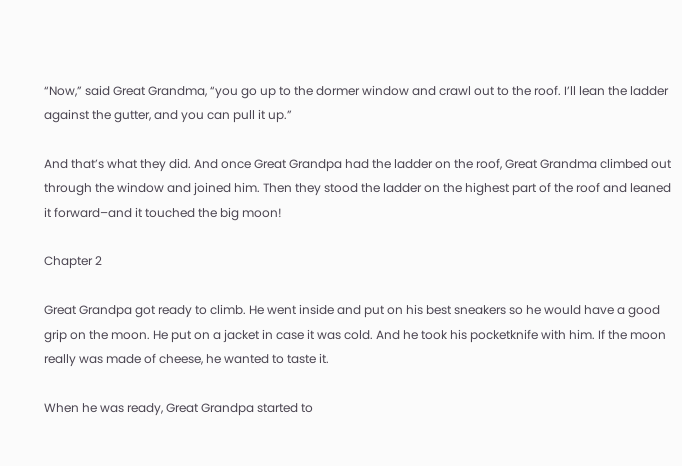“Now,” said Great Grandma, “you go up to the dormer window and crawl out to the roof. I’ll lean the ladder against the gutter, and you can pull it up.”

And that’s what they did. And once Great Grandpa had the ladder on the roof, Great Grandma climbed out through the window and joined him. Then they stood the ladder on the highest part of the roof and leaned it forward–and it touched the big moon!

Chapter 2

Great Grandpa got ready to climb. He went inside and put on his best sneakers so he would have a good grip on the moon. He put on a jacket in case it was cold. And he took his pocketknife with him. If the moon really was made of cheese, he wanted to taste it.

When he was ready, Great Grandpa started to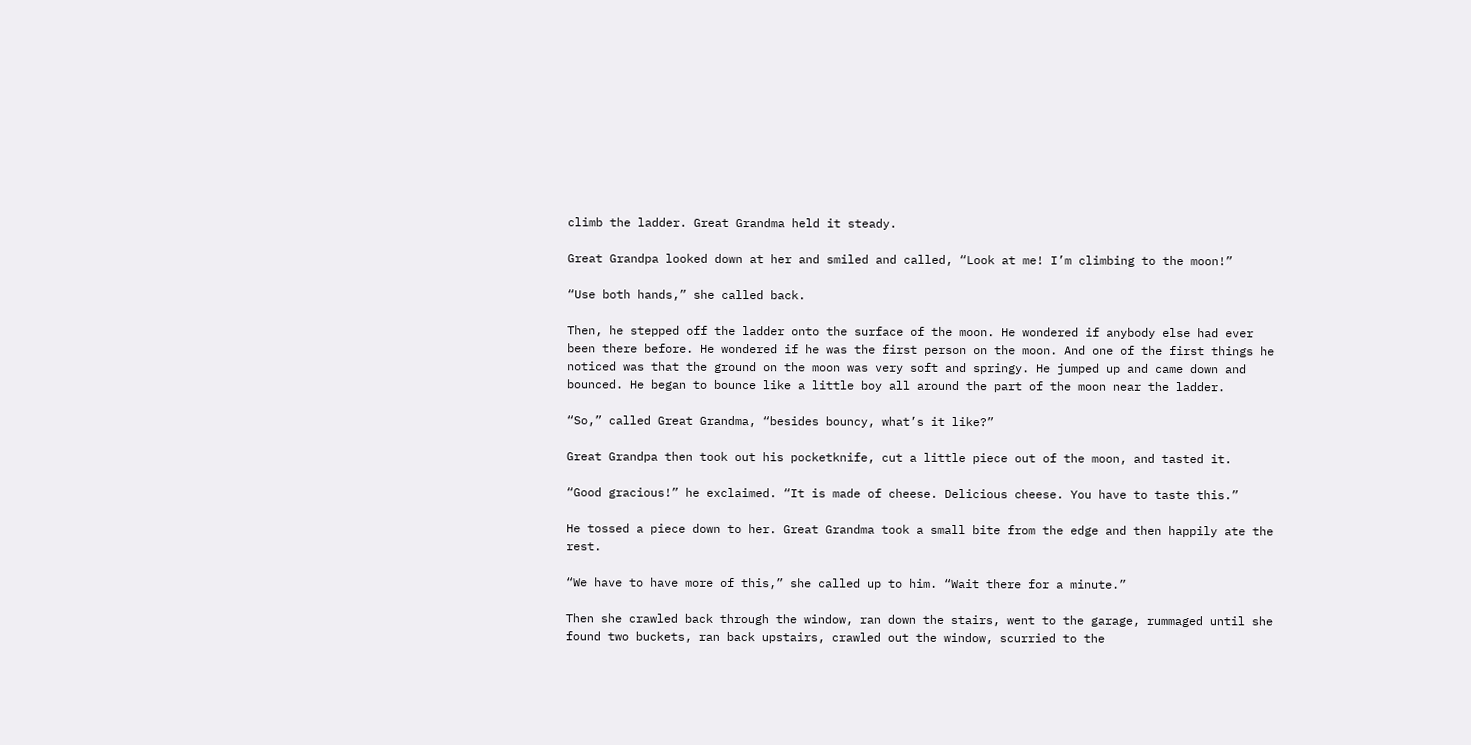climb the ladder. Great Grandma held it steady.

Great Grandpa looked down at her and smiled and called, “Look at me! I’m climbing to the moon!”

“Use both hands,” she called back.

Then, he stepped off the ladder onto the surface of the moon. He wondered if anybody else had ever been there before. He wondered if he was the first person on the moon. And one of the first things he noticed was that the ground on the moon was very soft and springy. He jumped up and came down and bounced. He began to bounce like a little boy all around the part of the moon near the ladder.

“So,” called Great Grandma, “besides bouncy, what’s it like?”

Great Grandpa then took out his pocketknife, cut a little piece out of the moon, and tasted it.

“Good gracious!” he exclaimed. “It is made of cheese. Delicious cheese. You have to taste this.”

He tossed a piece down to her. Great Grandma took a small bite from the edge and then happily ate the rest.

“We have to have more of this,” she called up to him. “Wait there for a minute.”

Then she crawled back through the window, ran down the stairs, went to the garage, rummaged until she found two buckets, ran back upstairs, crawled out the window, scurried to the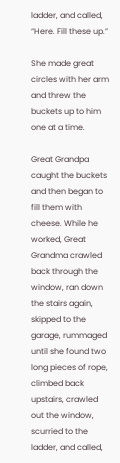ladder, and called, “Here. Fill these up.”

She made great circles with her arm and threw the buckets up to him one at a time.

Great Grandpa caught the buckets and then began to fill them with cheese. While he worked, Great Grandma crawled back through the window, ran down the stairs again, skipped to the garage, rummaged until she found two long pieces of rope, climbed back upstairs, crawled out the window, scurried to the ladder, and called,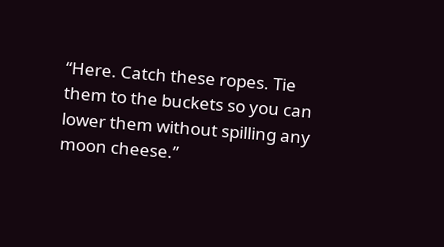“Here. Catch these ropes. Tie them to the buckets so you can lower them without spilling any moon cheese.”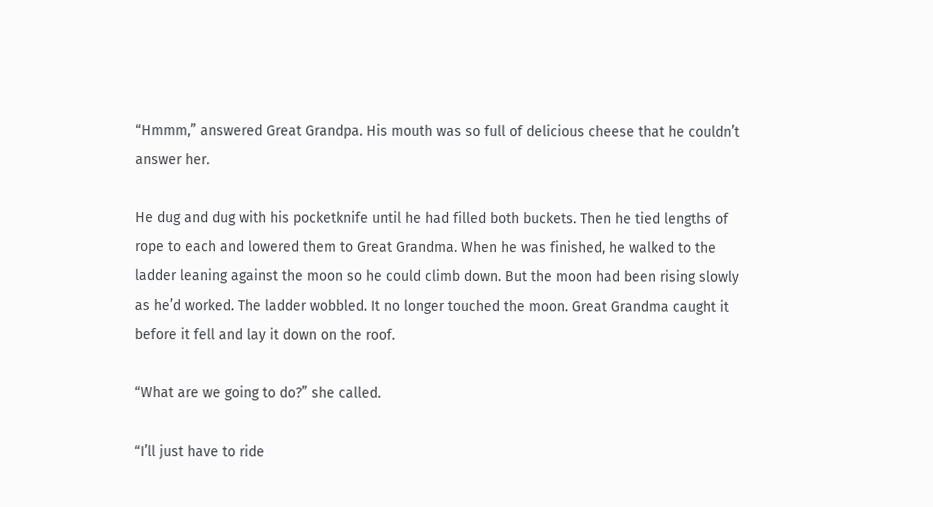“Hmmm,” answered Great Grandpa. His mouth was so full of delicious cheese that he couldn’t answer her.

He dug and dug with his pocketknife until he had filled both buckets. Then he tied lengths of rope to each and lowered them to Great Grandma. When he was finished, he walked to the ladder leaning against the moon so he could climb down. But the moon had been rising slowly as he’d worked. The ladder wobbled. It no longer touched the moon. Great Grandma caught it before it fell and lay it down on the roof.

“What are we going to do?” she called.

“I’ll just have to ride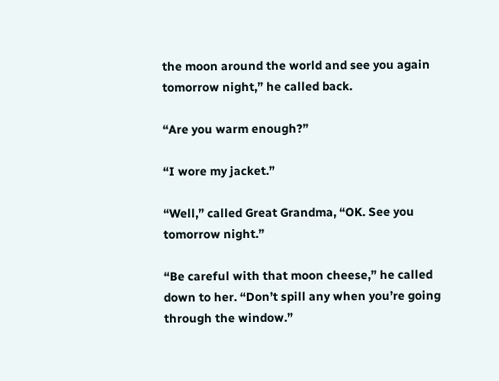the moon around the world and see you again tomorrow night,” he called back.

“Are you warm enough?”

“I wore my jacket.”

“Well,” called Great Grandma, “OK. See you tomorrow night.”

“Be careful with that moon cheese,” he called down to her. “Don’t spill any when you’re going through the window.”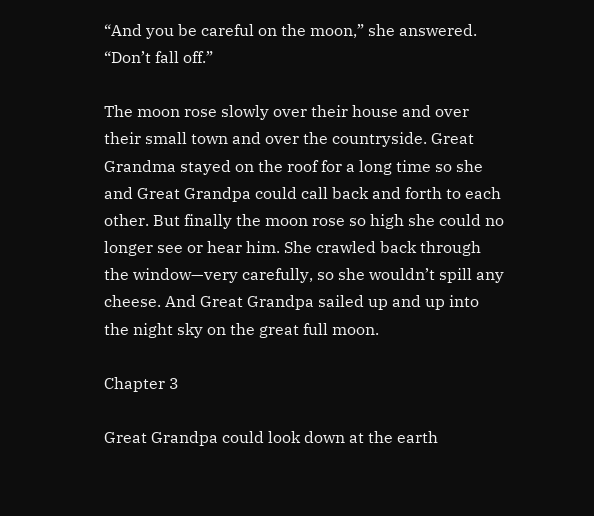“And you be careful on the moon,” she answered. “Don’t fall off.”

The moon rose slowly over their house and over their small town and over the countryside. Great Grandma stayed on the roof for a long time so she and Great Grandpa could call back and forth to each other. But finally the moon rose so high she could no longer see or hear him. She crawled back through the window—very carefully, so she wouldn’t spill any cheese. And Great Grandpa sailed up and up into the night sky on the great full moon.

Chapter 3

Great Grandpa could look down at the earth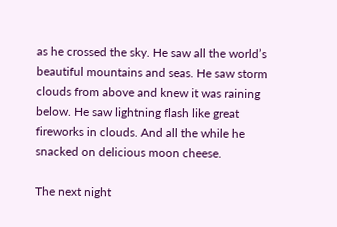as he crossed the sky. He saw all the world’s beautiful mountains and seas. He saw storm clouds from above and knew it was raining below. He saw lightning flash like great fireworks in clouds. And all the while he snacked on delicious moon cheese.

The next night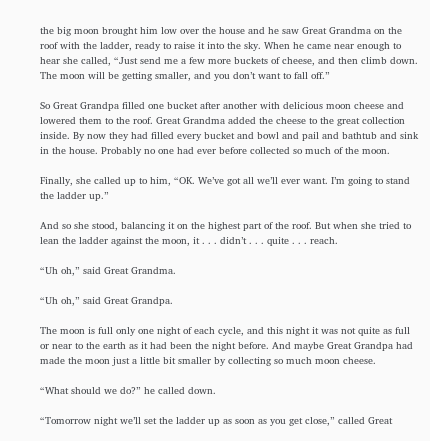the big moon brought him low over the house and he saw Great Grandma on the roof with the ladder, ready to raise it into the sky. When he came near enough to hear she called, “Just send me a few more buckets of cheese, and then climb down. The moon will be getting smaller, and you don’t want to fall off.”

So Great Grandpa filled one bucket after another with delicious moon cheese and lowered them to the roof. Great Grandma added the cheese to the great collection inside. By now they had filled every bucket and bowl and pail and bathtub and sink in the house. Probably no one had ever before collected so much of the moon.

Finally, she called up to him, “OK. We’ve got all we’ll ever want. I’m going to stand the ladder up.”

And so she stood, balancing it on the highest part of the roof. But when she tried to lean the ladder against the moon, it . . . didn’t . . . quite . . . reach.

“Uh oh,” said Great Grandma.

“Uh oh,” said Great Grandpa.

The moon is full only one night of each cycle, and this night it was not quite as full or near to the earth as it had been the night before. And maybe Great Grandpa had made the moon just a little bit smaller by collecting so much moon cheese.

“What should we do?” he called down.

“Tomorrow night we’ll set the ladder up as soon as you get close,” called Great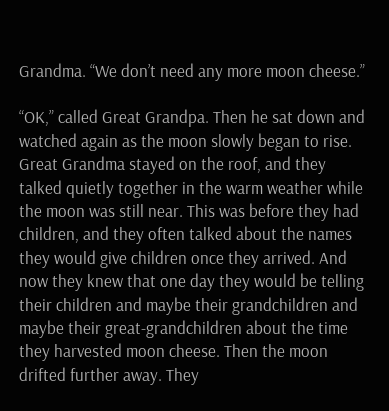Grandma. “We don’t need any more moon cheese.”

“OK,” called Great Grandpa. Then he sat down and watched again as the moon slowly began to rise. Great Grandma stayed on the roof, and they talked quietly together in the warm weather while the moon was still near. This was before they had children, and they often talked about the names they would give children once they arrived. And now they knew that one day they would be telling their children and maybe their grandchildren and maybe their great-grandchildren about the time they harvested moon cheese. Then the moon drifted further away. They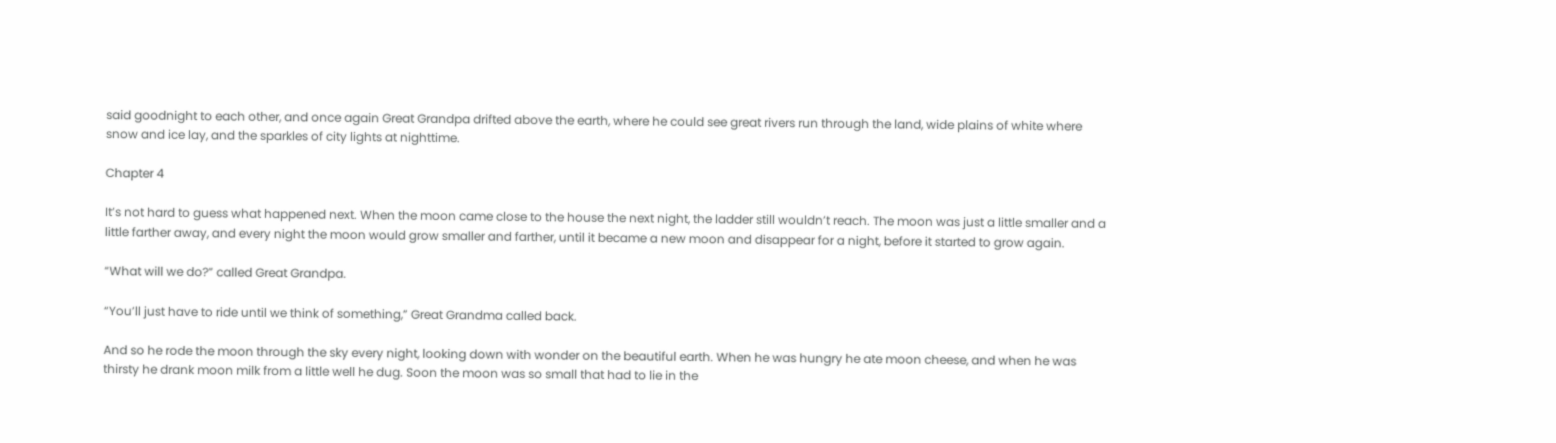said goodnight to each other, and once again Great Grandpa drifted above the earth, where he could see great rivers run through the land, wide plains of white where snow and ice lay, and the sparkles of city lights at nighttime.

Chapter 4

It’s not hard to guess what happened next. When the moon came close to the house the next night, the ladder still wouldn’t reach. The moon was just a little smaller and a little farther away, and every night the moon would grow smaller and farther, until it became a new moon and disappear for a night, before it started to grow again.

“What will we do?” called Great Grandpa.

“You’ll just have to ride until we think of something,” Great Grandma called back.

And so he rode the moon through the sky every night, looking down with wonder on the beautiful earth. When he was hungry he ate moon cheese, and when he was thirsty he drank moon milk from a little well he dug. Soon the moon was so small that had to lie in the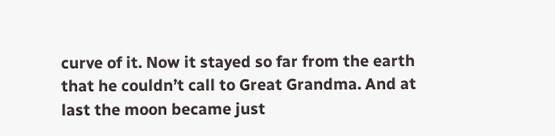curve of it. Now it stayed so far from the earth that he couldn’t call to Great Grandma. And at last the moon became just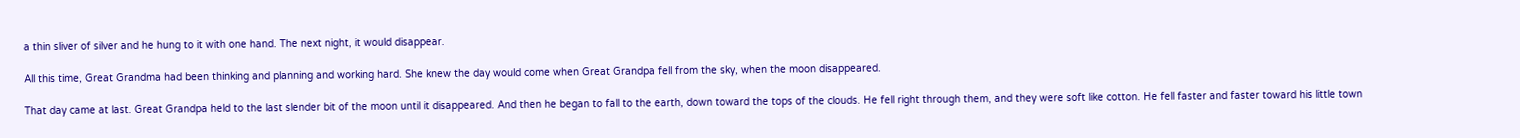a thin sliver of silver and he hung to it with one hand. The next night, it would disappear.

All this time, Great Grandma had been thinking and planning and working hard. She knew the day would come when Great Grandpa fell from the sky, when the moon disappeared.

That day came at last. Great Grandpa held to the last slender bit of the moon until it disappeared. And then he began to fall to the earth, down toward the tops of the clouds. He fell right through them, and they were soft like cotton. He fell faster and faster toward his little town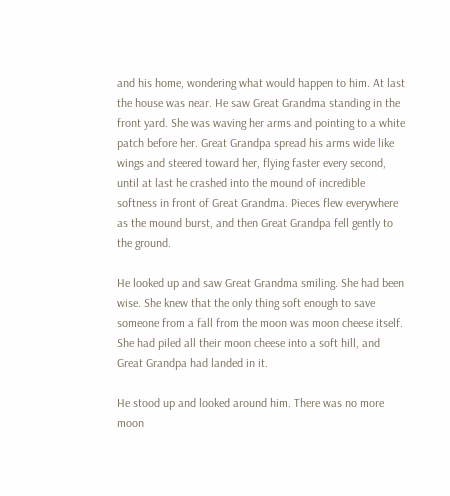and his home, wondering what would happen to him. At last the house was near. He saw Great Grandma standing in the front yard. She was waving her arms and pointing to a white patch before her. Great Grandpa spread his arms wide like wings and steered toward her, flying faster every second, until at last he crashed into the mound of incredible softness in front of Great Grandma. Pieces flew everywhere as the mound burst, and then Great Grandpa fell gently to the ground.

He looked up and saw Great Grandma smiling. She had been wise. She knew that the only thing soft enough to save someone from a fall from the moon was moon cheese itself. She had piled all their moon cheese into a soft hill, and Great Grandpa had landed in it.

He stood up and looked around him. There was no more moon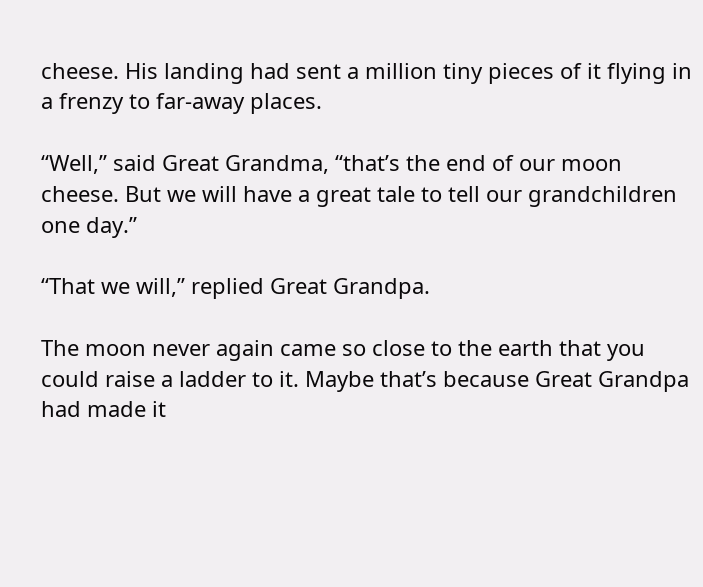cheese. His landing had sent a million tiny pieces of it flying in a frenzy to far-away places.

“Well,” said Great Grandma, “that’s the end of our moon cheese. But we will have a great tale to tell our grandchildren one day.”

“That we will,” replied Great Grandpa.

The moon never again came so close to the earth that you could raise a ladder to it. Maybe that’s because Great Grandpa had made it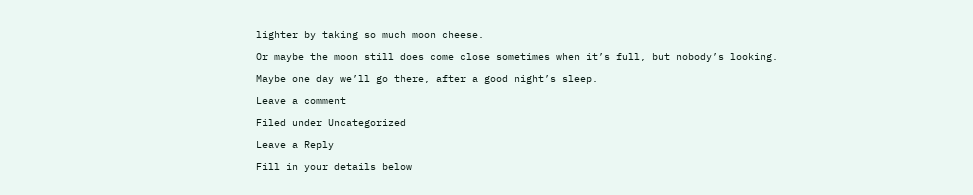lighter by taking so much moon cheese.

Or maybe the moon still does come close sometimes when it’s full, but nobody’s looking.

Maybe one day we’ll go there, after a good night’s sleep.

Leave a comment

Filed under Uncategorized

Leave a Reply

Fill in your details below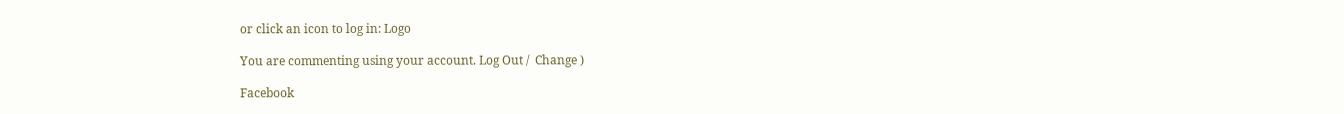or click an icon to log in: Logo

You are commenting using your account. Log Out /  Change )

Facebook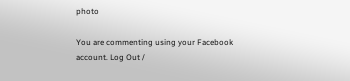photo

You are commenting using your Facebook account. Log Out /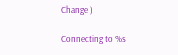Change )

Connecting to %s